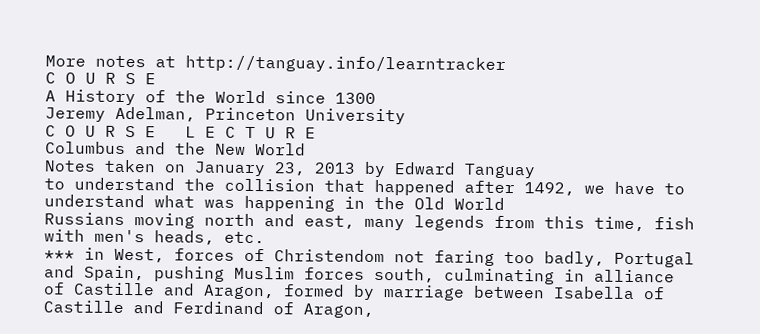More notes at http://tanguay.info/learntracker
C O U R S E
A History of the World since 1300
Jeremy Adelman, Princeton University
C O U R S E   L E C T U R E
Columbus and the New World
Notes taken on January 23, 2013 by Edward Tanguay
to understand the collision that happened after 1492, we have to understand what was happening in the Old World
Russians moving north and east, many legends from this time, fish with men's heads, etc.
*** in West, forces of Christendom not faring too badly, Portugal and Spain, pushing Muslim forces south, culminating in alliance of Castille and Aragon, formed by marriage between Isabella of Castille and Ferdinand of Aragon,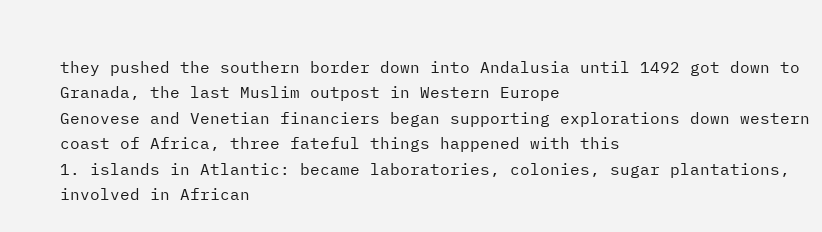they pushed the southern border down into Andalusia until 1492 got down to Granada, the last Muslim outpost in Western Europe
Genovese and Venetian financiers began supporting explorations down western coast of Africa, three fateful things happened with this
1. islands in Atlantic: became laboratories, colonies, sugar plantations, involved in African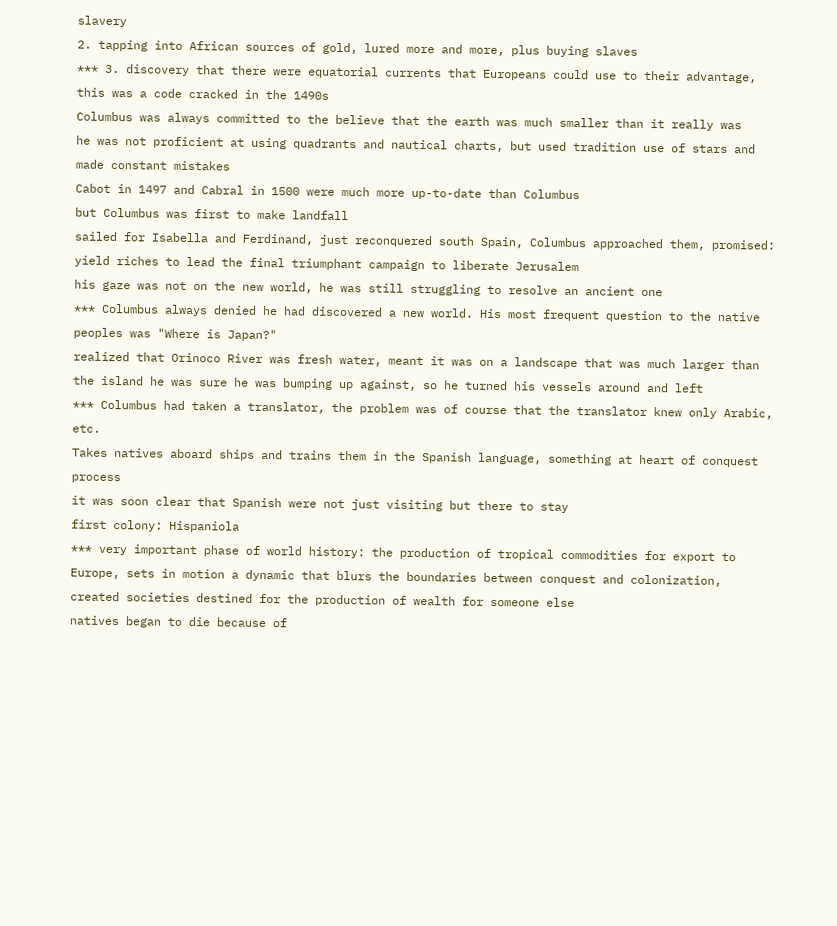slavery
2. tapping into African sources of gold, lured more and more, plus buying slaves
*** 3. discovery that there were equatorial currents that Europeans could use to their advantage, this was a code cracked in the 1490s
Columbus was always committed to the believe that the earth was much smaller than it really was
he was not proficient at using quadrants and nautical charts, but used tradition use of stars and made constant mistakes
Cabot in 1497 and Cabral in 1500 were much more up-to-date than Columbus
but Columbus was first to make landfall
sailed for Isabella and Ferdinand, just reconquered south Spain, Columbus approached them, promised:
yield riches to lead the final triumphant campaign to liberate Jerusalem
his gaze was not on the new world, he was still struggling to resolve an ancient one
*** Columbus always denied he had discovered a new world. His most frequent question to the native peoples was "Where is Japan?"
realized that Orinoco River was fresh water, meant it was on a landscape that was much larger than the island he was sure he was bumping up against, so he turned his vessels around and left
*** Columbus had taken a translator, the problem was of course that the translator knew only Arabic, etc.
Takes natives aboard ships and trains them in the Spanish language, something at heart of conquest process
it was soon clear that Spanish were not just visiting but there to stay
first colony: Hispaniola
*** very important phase of world history: the production of tropical commodities for export to Europe, sets in motion a dynamic that blurs the boundaries between conquest and colonization, created societies destined for the production of wealth for someone else
natives began to die because of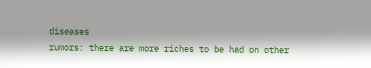diseases
rumors: there are more riches to be had on other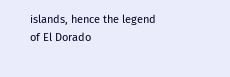islands, hence the legend of El Dorado